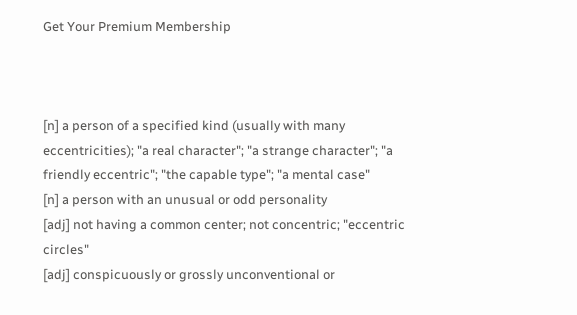Get Your Premium Membership



[n] a person of a specified kind (usually with many eccentricities); "a real character"; "a strange character"; "a friendly eccentric"; "the capable type"; "a mental case"
[n] a person with an unusual or odd personality
[adj] not having a common center; not concentric; "eccentric circles"
[adj] conspicuously or grossly unconventional or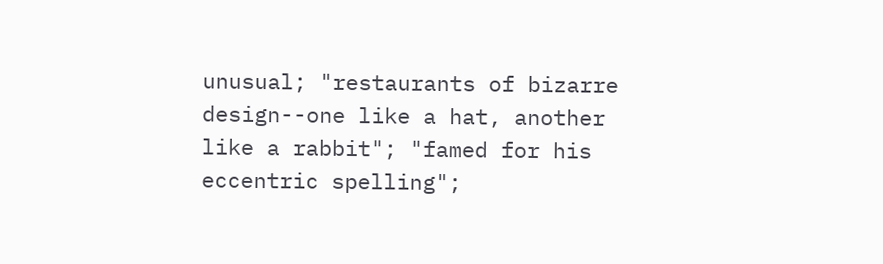unusual; "restaurants of bizarre design--one like a hat, another like a rabbit"; "famed for his eccentric spelling";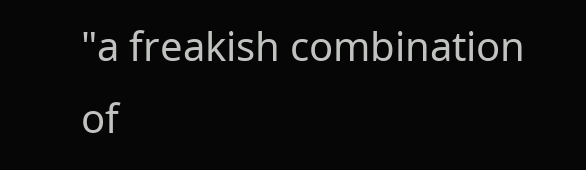"a freakish combination of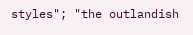styles"; "the outlandish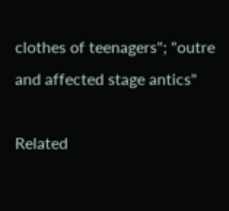clothes of teenagers"; "outre and affected stage antics"

Related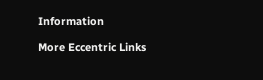Information

More Eccentric Links